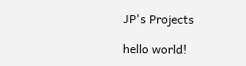JP's Projects

hello world!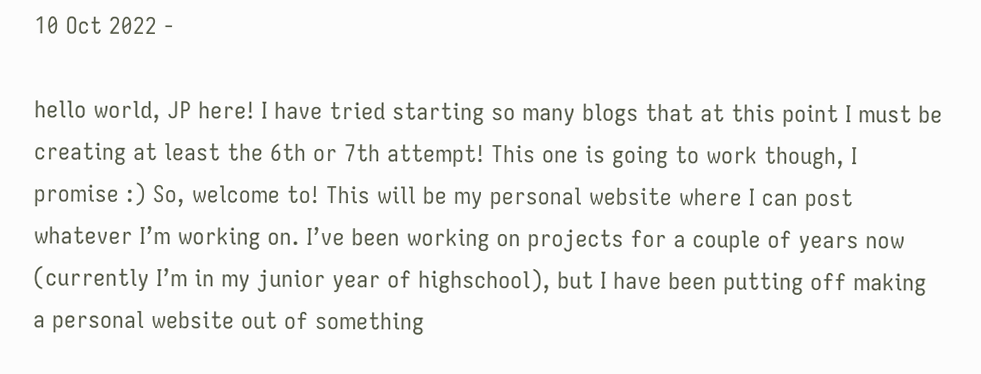10 Oct 2022 -

hello world, JP here! I have tried starting so many blogs that at this point I must be creating at least the 6th or 7th attempt! This one is going to work though, I promise :) So, welcome to! This will be my personal website where I can post whatever I’m working on. I’ve been working on projects for a couple of years now (currently I’m in my junior year of highschool), but I have been putting off making a personal website out of something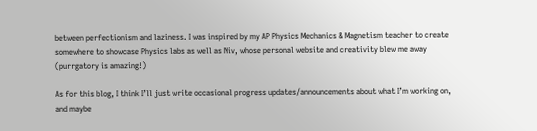between perfectionism and laziness. I was inspired by my AP Physics Mechanics & Magnetism teacher to create somewhere to showcase Physics labs as well as Niv, whose personal website and creativity blew me away (purrgatory is amazing!)

As for this blog, I think I’ll just write occasional progress updates/announcements about what I’m working on, and maybe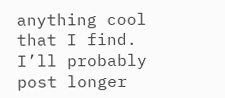anything cool that I find. I’ll probably post longer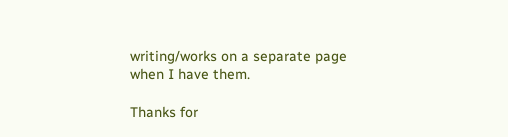writing/works on a separate page when I have them.

Thanks for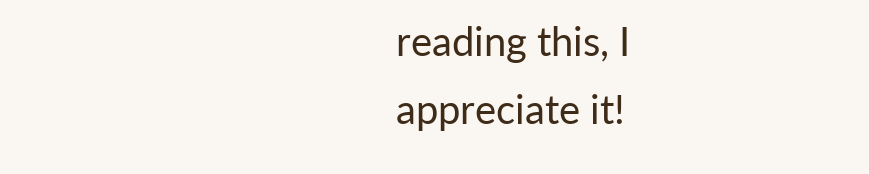reading this, I appreciate it!